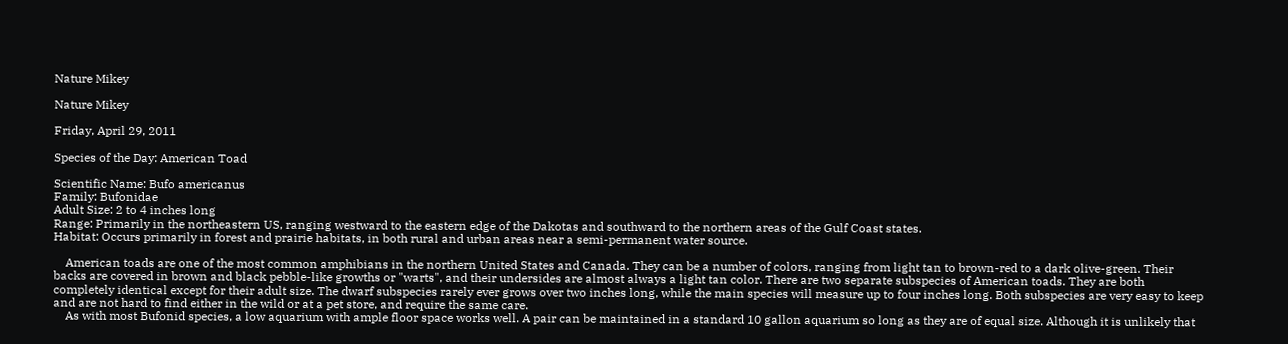Nature Mikey

Nature Mikey

Friday, April 29, 2011

Species of the Day: American Toad

Scientific Name: Bufo americanus
Family: Bufonidae
Adult Size: 2 to 4 inches long
Range: Primarily in the northeastern US, ranging westward to the eastern edge of the Dakotas and southward to the northern areas of the Gulf Coast states.
Habitat: Occurs primarily in forest and prairie habitats, in both rural and urban areas near a semi-permanent water source.

    American toads are one of the most common amphibians in the northern United States and Canada. They can be a number of colors, ranging from light tan to brown-red to a dark olive-green. Their backs are covered in brown and black pebble-like growths or "warts", and their undersides are almost always a light tan color. There are two separate subspecies of American toads. They are both completely identical except for their adult size. The dwarf subspecies rarely ever grows over two inches long, while the main species will measure up to four inches long. Both subspecies are very easy to keep and are not hard to find either in the wild or at a pet store, and require the same care.
    As with most Bufonid species, a low aquarium with ample floor space works well. A pair can be maintained in a standard 10 gallon aquarium so long as they are of equal size. Although it is unlikely that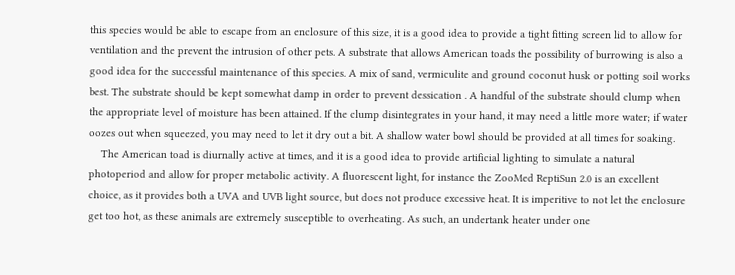this species would be able to escape from an enclosure of this size, it is a good idea to provide a tight fitting screen lid to allow for ventilation and the prevent the intrusion of other pets. A substrate that allows American toads the possibility of burrowing is also a good idea for the successful maintenance of this species. A mix of sand, vermiculite and ground coconut husk or potting soil works best. The substrate should be kept somewhat damp in order to prevent dessication . A handful of the substrate should clump when the appropriate level of moisture has been attained. If the clump disintegrates in your hand, it may need a little more water; if water oozes out when squeezed, you may need to let it dry out a bit. A shallow water bowl should be provided at all times for soaking.
    The American toad is diurnally active at times, and it is a good idea to provide artificial lighting to simulate a natural photoperiod and allow for proper metabolic activity. A fluorescent light, for instance the ZooMed ReptiSun 2.0 is an excellent choice, as it provides both a UVA and UVB light source, but does not produce excessive heat. It is imperitive to not let the enclosure get too hot, as these animals are extremely susceptible to overheating. As such, an undertank heater under one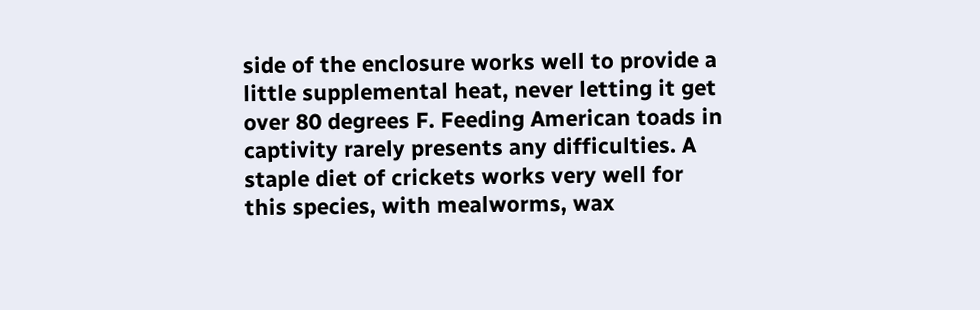side of the enclosure works well to provide a little supplemental heat, never letting it get over 80 degrees F. Feeding American toads in captivity rarely presents any difficulties. A staple diet of crickets works very well for this species, with mealworms, wax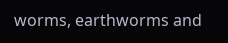worms, earthworms and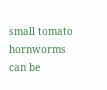small tomato hornworms can be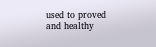used to proved and healthy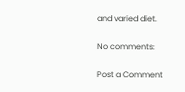and varied diet.

No comments:

Post a Comment